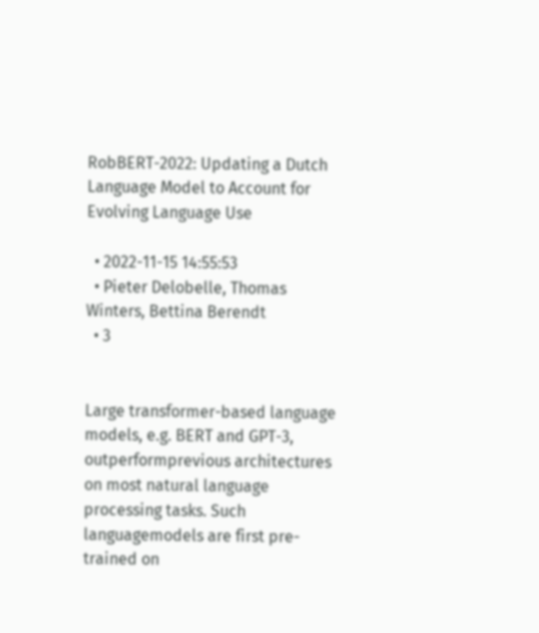RobBERT-2022: Updating a Dutch Language Model to Account for Evolving Language Use

  • 2022-11-15 14:55:53
  • Pieter Delobelle, Thomas Winters, Bettina Berendt
  • 3


Large transformer-based language models, e.g. BERT and GPT-3, outperformprevious architectures on most natural language processing tasks. Such languagemodels are first pre-trained on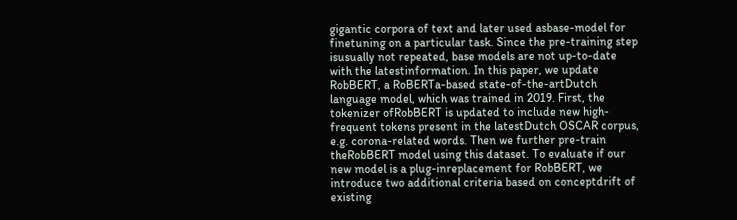gigantic corpora of text and later used asbase-model for finetuning on a particular task. Since the pre-training step isusually not repeated, base models are not up-to-date with the latestinformation. In this paper, we update RobBERT, a RoBERTa-based state-of-the-artDutch language model, which was trained in 2019. First, the tokenizer ofRobBERT is updated to include new high-frequent tokens present in the latestDutch OSCAR corpus, e.g. corona-related words. Then we further pre-train theRobBERT model using this dataset. To evaluate if our new model is a plug-inreplacement for RobBERT, we introduce two additional criteria based on conceptdrift of existing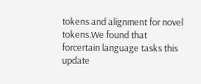tokens and alignment for novel tokens.We found that forcertain language tasks this update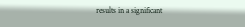results in a significant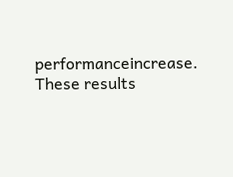performanceincrease. These results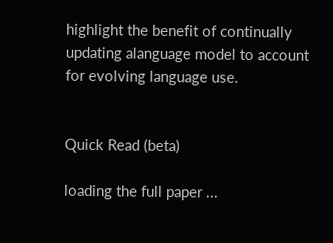highlight the benefit of continually updating alanguage model to account for evolving language use.


Quick Read (beta)

loading the full paper ...